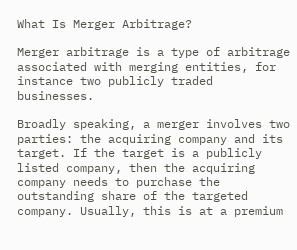What Is Merger Arbitrage?

Merger arbitrage is a type of arbitrage associated with merging entities, for instance two publicly traded businesses.

Broadly speaking, a merger involves two parties: the acquiring company and its target. If the target is a publicly listed company, then the acquiring company needs to purchase the outstanding share of the targeted company. Usually, this is at a premium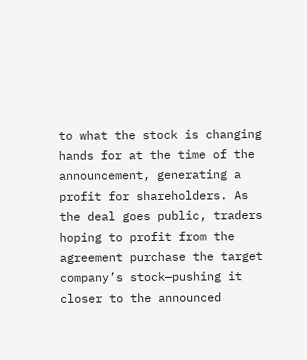to what the stock is changing hands for at the time of the announcement, generating a profit for shareholders. As the deal goes public, traders hoping to profit from the agreement purchase the target company’s stock—pushing it closer to the announced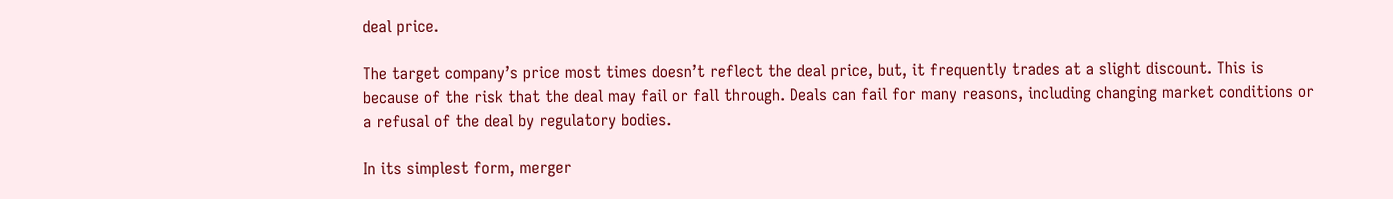deal price.

The target company’s price most times doesn’t reflect the deal price, but, it frequently trades at a slight discount. This is because of the risk that the deal may fail or fall through. Deals can fail for many reasons, including changing market conditions or a refusal of the deal by regulatory bodies.

In its simplest form, merger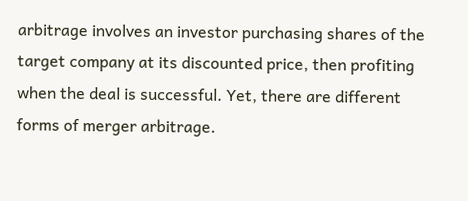arbitrage involves an investor purchasing shares of the target company at its discounted price, then profiting when the deal is successful. Yet, there are different forms of merger arbitrage.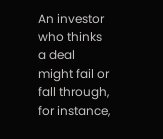An investor who thinks a deal might fail or fall through, for instance,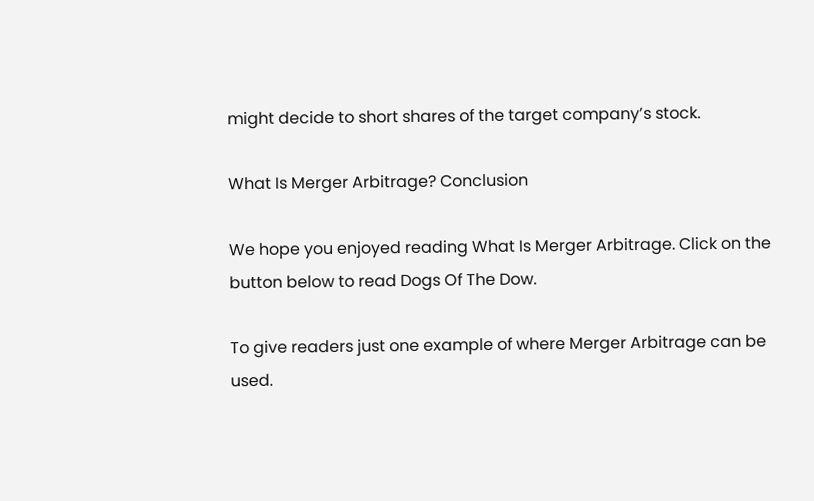might decide to short shares of the target company’s stock.

What Is Merger Arbitrage? Conclusion

We hope you enjoyed reading What Is Merger Arbitrage. Click on the button below to read Dogs Of The Dow.

To give readers just one example of where Merger Arbitrage can be used.